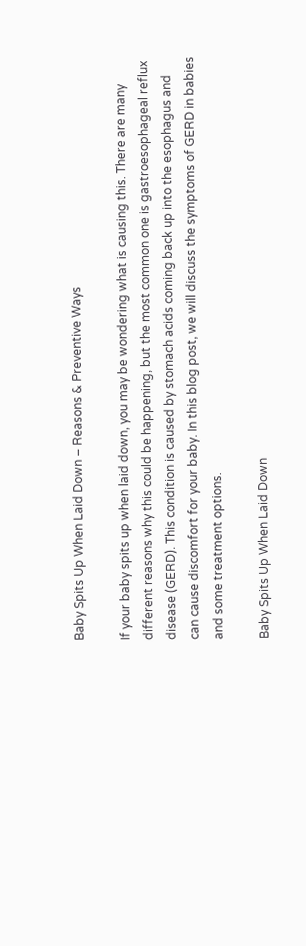Baby Spits Up When Laid Down – Reasons & Preventive Ways

If your baby spits up when laid down, you may be wondering what is causing this. There are many different reasons why this could be happening, but the most common one is gastroesophageal reflux disease (GERD). This condition is caused by stomach acids coming back up into the esophagus and can cause discomfort for your baby. In this blog post, we will discuss the symptoms of GERD in babies and some treatment options.

Baby Spits Up When Laid Down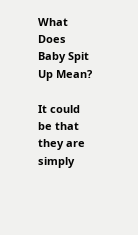What Does Baby Spit Up Mean?

It could be that they are simply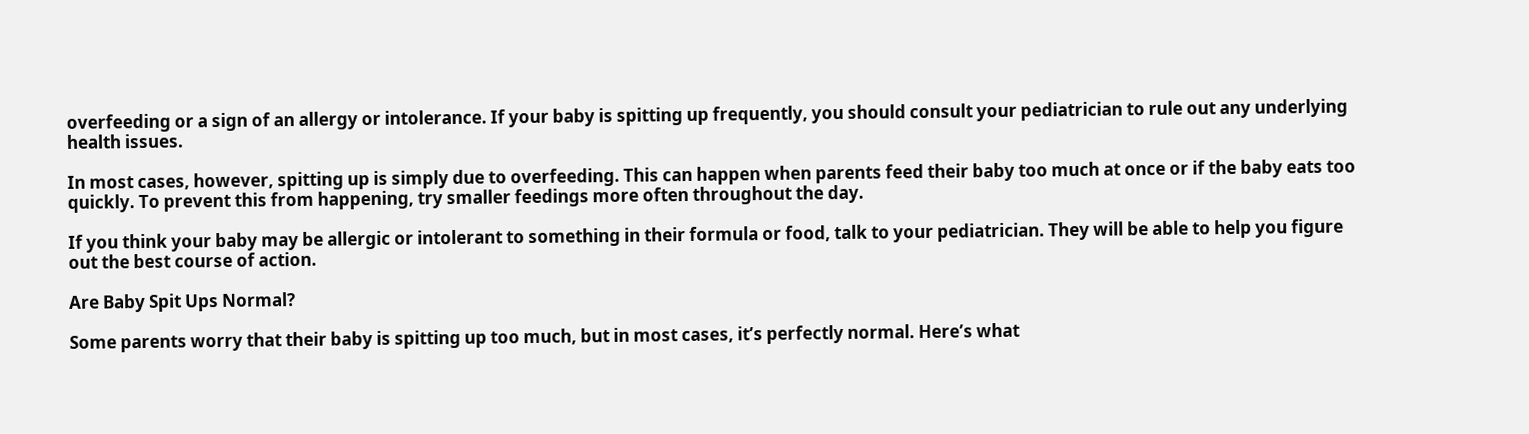overfeeding or a sign of an allergy or intolerance. If your baby is spitting up frequently, you should consult your pediatrician to rule out any underlying health issues.

In most cases, however, spitting up is simply due to overfeeding. This can happen when parents feed their baby too much at once or if the baby eats too quickly. To prevent this from happening, try smaller feedings more often throughout the day.

If you think your baby may be allergic or intolerant to something in their formula or food, talk to your pediatrician. They will be able to help you figure out the best course of action.

Are Baby Spit Ups Normal?

Some parents worry that their baby is spitting up too much, but in most cases, it’s perfectly normal. Here’s what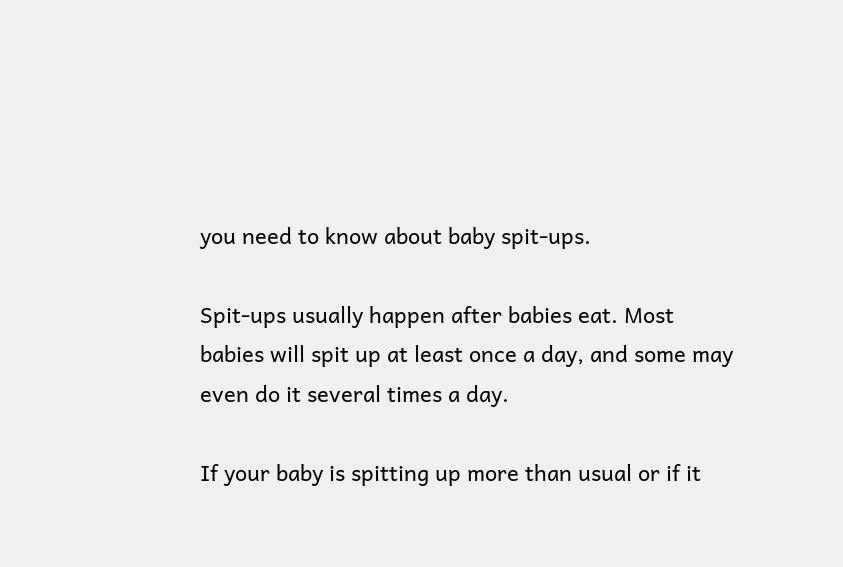you need to know about baby spit-ups.

Spit-ups usually happen after babies eat. Most babies will spit up at least once a day, and some may even do it several times a day.

If your baby is spitting up more than usual or if it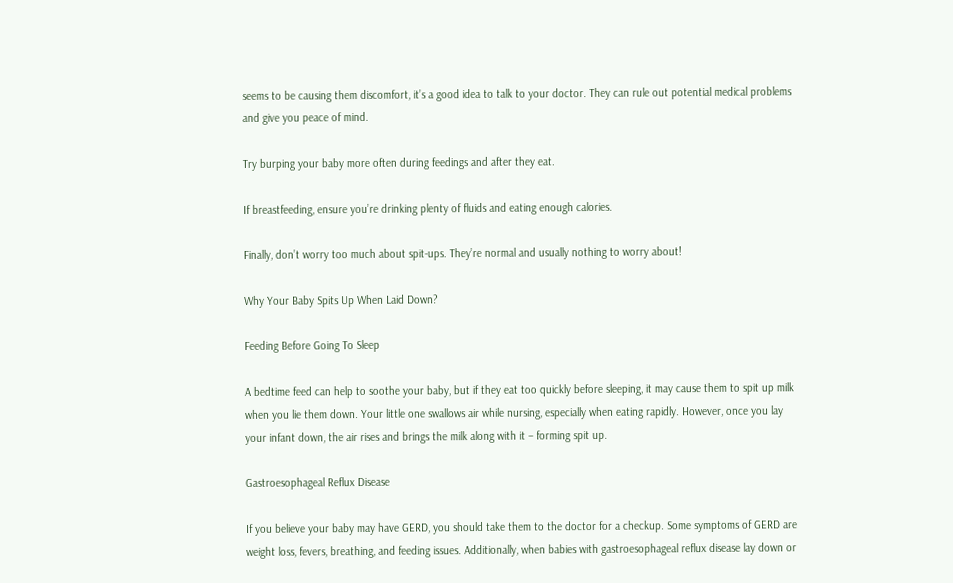seems to be causing them discomfort, it’s a good idea to talk to your doctor. They can rule out potential medical problems and give you peace of mind.

Try burping your baby more often during feedings and after they eat.

If breastfeeding, ensure you’re drinking plenty of fluids and eating enough calories.

Finally, don’t worry too much about spit-ups. They’re normal and usually nothing to worry about!

Why Your Baby Spits Up When Laid Down?

Feeding Before Going To Sleep

A bedtime feed can help to soothe your baby, but if they eat too quickly before sleeping, it may cause them to spit up milk when you lie them down. Your little one swallows air while nursing, especially when eating rapidly. However, once you lay your infant down, the air rises and brings the milk along with it – forming spit up.

Gastroesophageal Reflux Disease

If you believe your baby may have GERD, you should take them to the doctor for a checkup. Some symptoms of GERD are weight loss, fevers, breathing, and feeding issues. Additionally, when babies with gastroesophageal reflux disease lay down or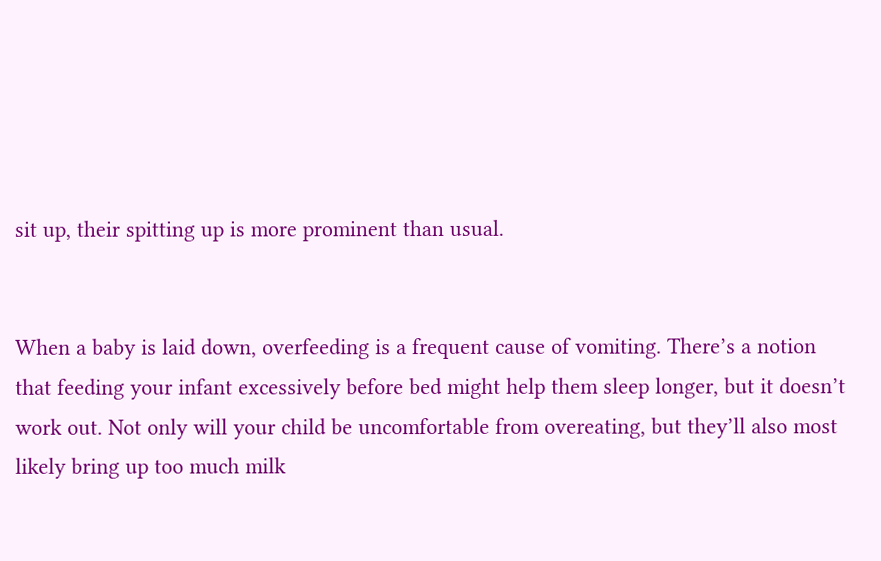sit up, their spitting up is more prominent than usual.


When a baby is laid down, overfeeding is a frequent cause of vomiting. There’s a notion that feeding your infant excessively before bed might help them sleep longer, but it doesn’t work out. Not only will your child be uncomfortable from overeating, but they’ll also most likely bring up too much milk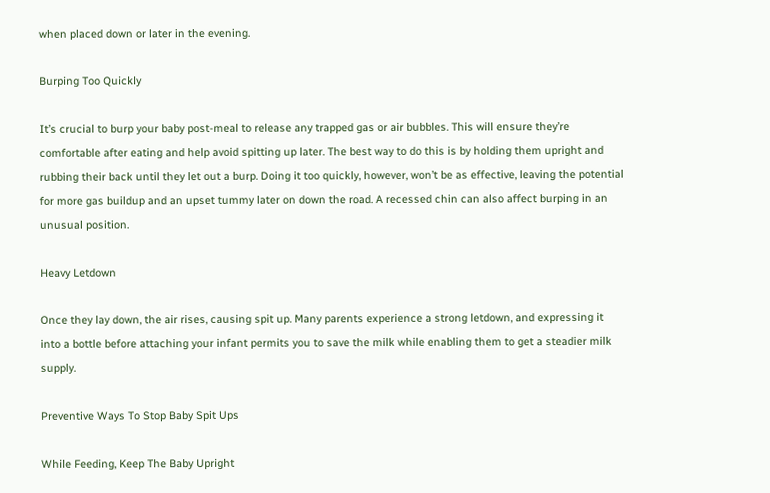when placed down or later in the evening.

Burping Too Quickly

It’s crucial to burp your baby post-meal to release any trapped gas or air bubbles. This will ensure they’re comfortable after eating and help avoid spitting up later. The best way to do this is by holding them upright and rubbing their back until they let out a burp. Doing it too quickly, however, won’t be as effective, leaving the potential for more gas buildup and an upset tummy later on down the road. A recessed chin can also affect burping in an unusual position.

Heavy Letdown

Once they lay down, the air rises, causing spit up. Many parents experience a strong letdown, and expressing it into a bottle before attaching your infant permits you to save the milk while enabling them to get a steadier milk supply.

Preventive Ways To Stop Baby Spit Ups

While Feeding, Keep The Baby Upright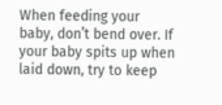When feeding your baby, don’t bend over. If your baby spits up when laid down, try to keep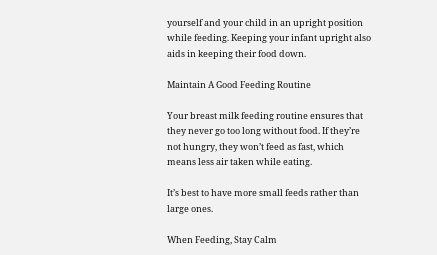yourself and your child in an upright position while feeding. Keeping your infant upright also aids in keeping their food down.

Maintain A Good Feeding Routine

Your breast milk feeding routine ensures that they never go too long without food. If they’re not hungry, they won’t feed as fast, which means less air taken while eating.

It’s best to have more small feeds rather than large ones.

When Feeding, Stay Calm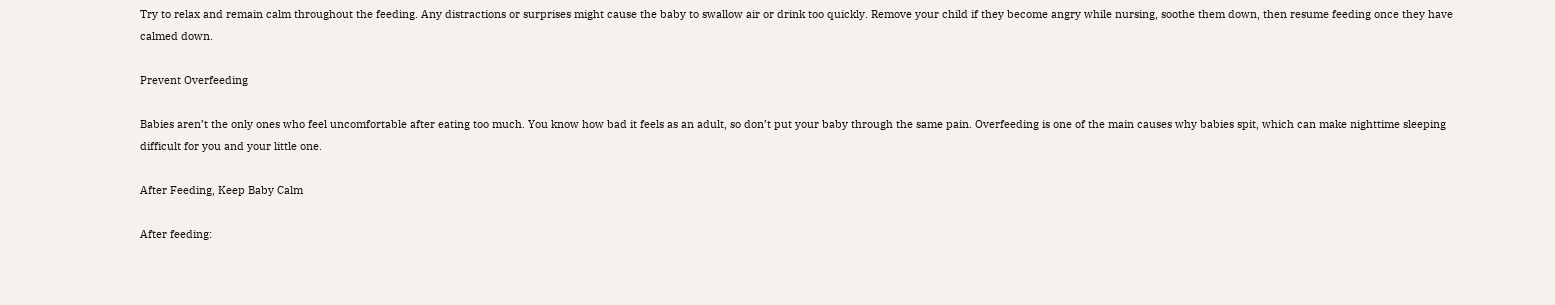Try to relax and remain calm throughout the feeding. Any distractions or surprises might cause the baby to swallow air or drink too quickly. Remove your child if they become angry while nursing, soothe them down, then resume feeding once they have calmed down.

Prevent Overfeeding

Babies aren’t the only ones who feel uncomfortable after eating too much. You know how bad it feels as an adult, so don’t put your baby through the same pain. Overfeeding is one of the main causes why babies spit, which can make nighttime sleeping difficult for you and your little one.

After Feeding, Keep Baby Calm

After feeding: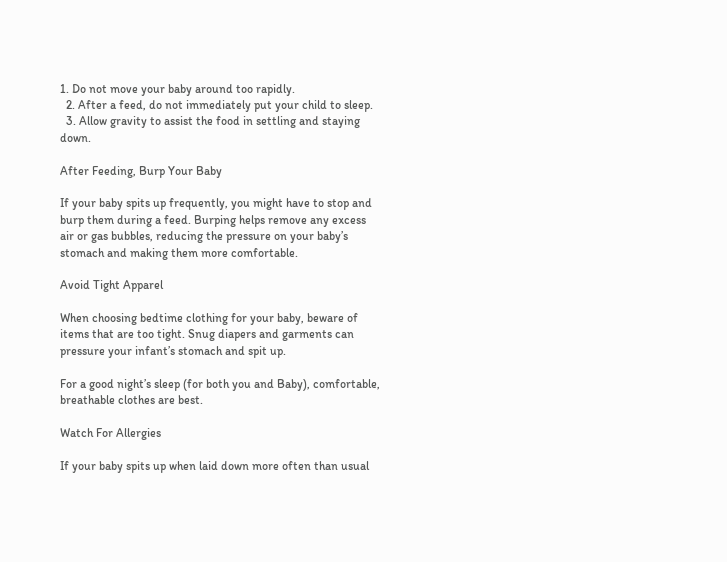1. Do not move your baby around too rapidly.
  2. After a feed, do not immediately put your child to sleep.
  3. Allow gravity to assist the food in settling and staying down.

After Feeding, Burp Your Baby

If your baby spits up frequently, you might have to stop and burp them during a feed. Burping helps remove any excess air or gas bubbles, reducing the pressure on your baby’s stomach and making them more comfortable.

Avoid Tight Apparel

When choosing bedtime clothing for your baby, beware of items that are too tight. Snug diapers and garments can pressure your infant’s stomach and spit up.

For a good night’s sleep (for both you and Baby), comfortable, breathable clothes are best.

Watch For Allergies

If your baby spits up when laid down more often than usual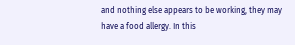and nothing else appears to be working, they may have a food allergy. In this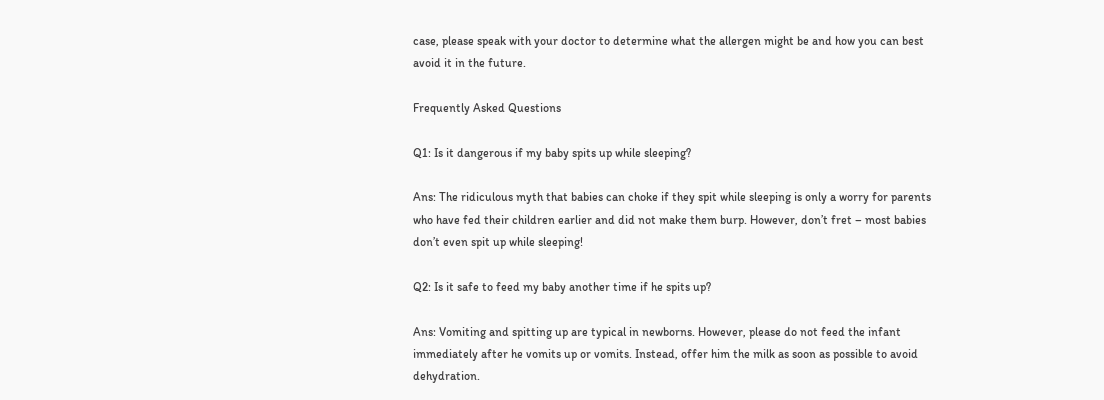case, please speak with your doctor to determine what the allergen might be and how you can best avoid it in the future.

Frequently Asked Questions

Q1: Is it dangerous if my baby spits up while sleeping?

Ans: The ridiculous myth that babies can choke if they spit while sleeping is only a worry for parents who have fed their children earlier and did not make them burp. However, don’t fret – most babies don’t even spit up while sleeping!

Q2: Is it safe to feed my baby another time if he spits up?

Ans: Vomiting and spitting up are typical in newborns. However, please do not feed the infant immediately after he vomits up or vomits. Instead, offer him the milk as soon as possible to avoid dehydration.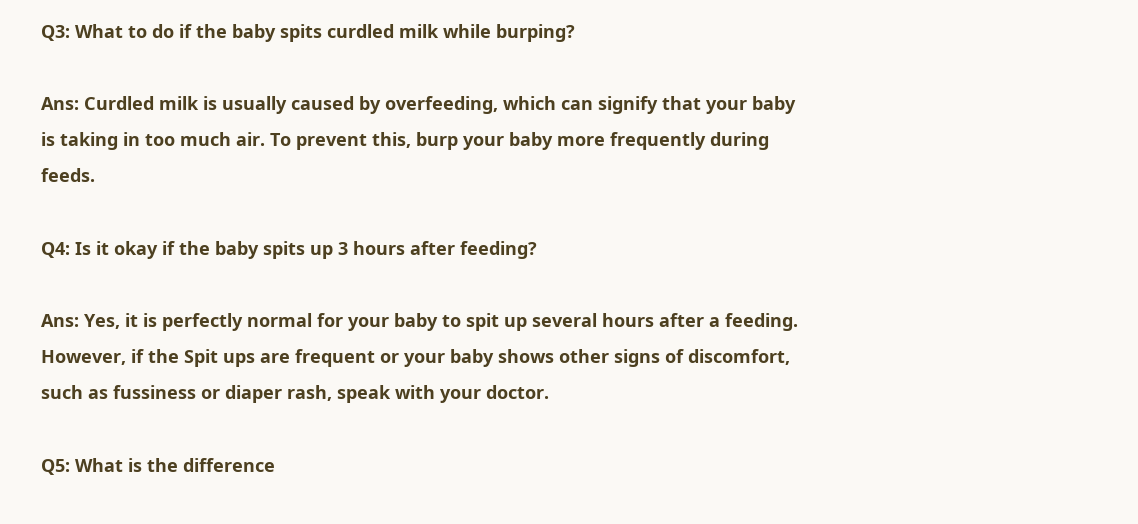Q3: What to do if the baby spits curdled milk while burping?

Ans: Curdled milk is usually caused by overfeeding, which can signify that your baby is taking in too much air. To prevent this, burp your baby more frequently during feeds.

Q4: Is it okay if the baby spits up 3 hours after feeding?

Ans: Yes, it is perfectly normal for your baby to spit up several hours after a feeding. However, if the Spit ups are frequent or your baby shows other signs of discomfort, such as fussiness or diaper rash, speak with your doctor.

Q5: What is the difference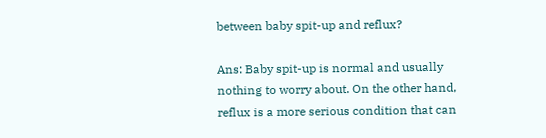between baby spit-up and reflux?

Ans: Baby spit-up is normal and usually nothing to worry about. On the other hand, reflux is a more serious condition that can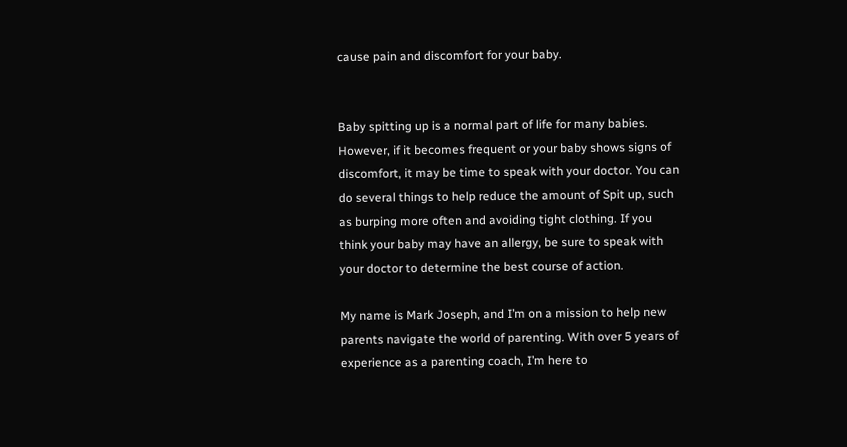cause pain and discomfort for your baby.


Baby spitting up is a normal part of life for many babies. However, if it becomes frequent or your baby shows signs of discomfort, it may be time to speak with your doctor. You can do several things to help reduce the amount of Spit up, such as burping more often and avoiding tight clothing. If you think your baby may have an allergy, be sure to speak with your doctor to determine the best course of action.

My name is Mark Joseph, and I’m on a mission to help new parents navigate the world of parenting. With over 5 years of experience as a parenting coach, I’m here to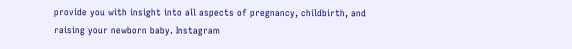provide you with insight into all aspects of pregnancy, childbirth, and raising your newborn baby. Instagram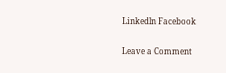Linkedln Facebook

Leave a Comment